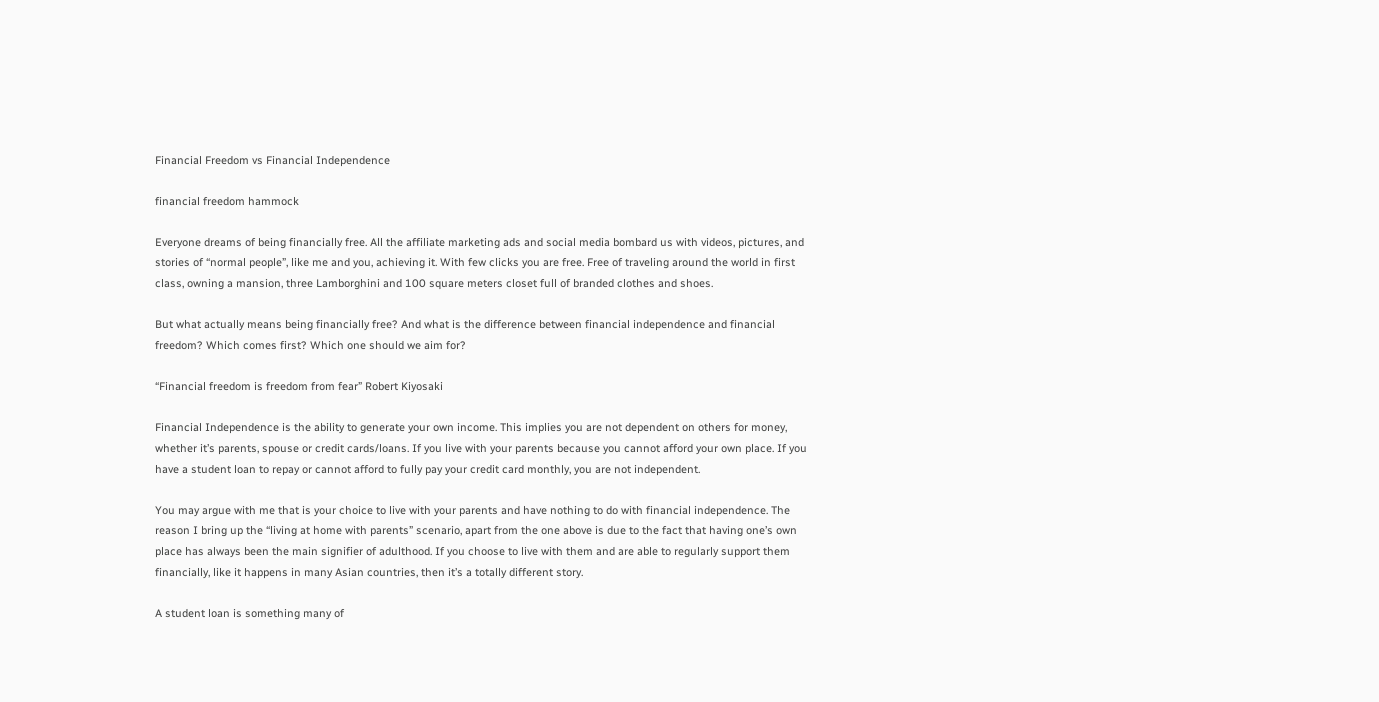Financial Freedom vs Financial Independence

financial freedom hammock

Everyone dreams of being financially free. All the affiliate marketing ads and social media bombard us with videos, pictures, and stories of “normal people”, like me and you, achieving it. With few clicks you are free. Free of traveling around the world in first class, owning a mansion, three Lamborghini and 100 square meters closet full of branded clothes and shoes.

But what actually means being financially free? And what is the difference between financial independence and financial freedom? Which comes first? Which one should we aim for?

“Financial freedom is freedom from fear” Robert Kiyosaki

Financial Independence is the ability to generate your own income. This implies you are not dependent on others for money, whether it’s parents, spouse or credit cards/loans. If you live with your parents because you cannot afford your own place. If you have a student loan to repay or cannot afford to fully pay your credit card monthly, you are not independent.

You may argue with me that is your choice to live with your parents and have nothing to do with financial independence. The reason I bring up the “living at home with parents” scenario, apart from the one above is due to the fact that having one’s own place has always been the main signifier of adulthood. If you choose to live with them and are able to regularly support them financially, like it happens in many Asian countries, then it’s a totally different story.

A student loan is something many of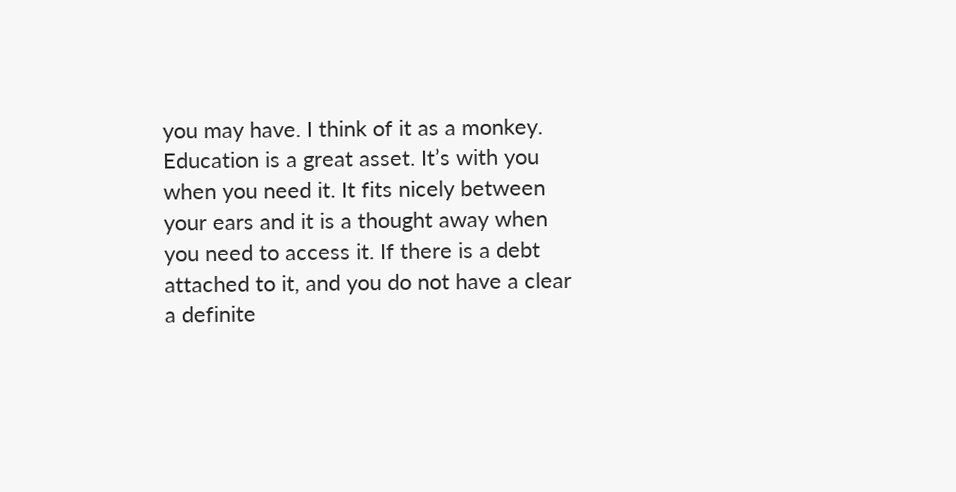you may have. I think of it as a monkey. Education is a great asset. It’s with you when you need it. It fits nicely between your ears and it is a thought away when you need to access it. If there is a debt attached to it, and you do not have a clear a definite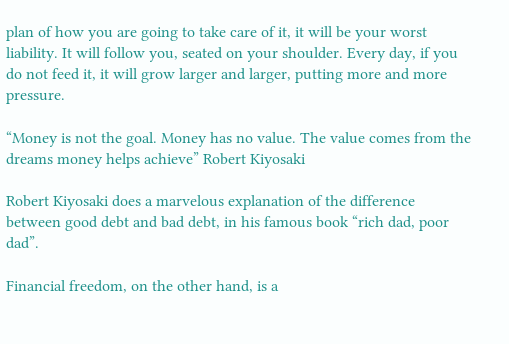plan of how you are going to take care of it, it will be your worst liability. It will follow you, seated on your shoulder. Every day, if you do not feed it, it will grow larger and larger, putting more and more pressure.

“Money is not the goal. Money has no value. The value comes from the dreams money helps achieve” Robert Kiyosaki

Robert Kiyosaki does a marvelous explanation of the difference between good debt and bad debt, in his famous book “rich dad, poor dad”.

Financial freedom, on the other hand, is a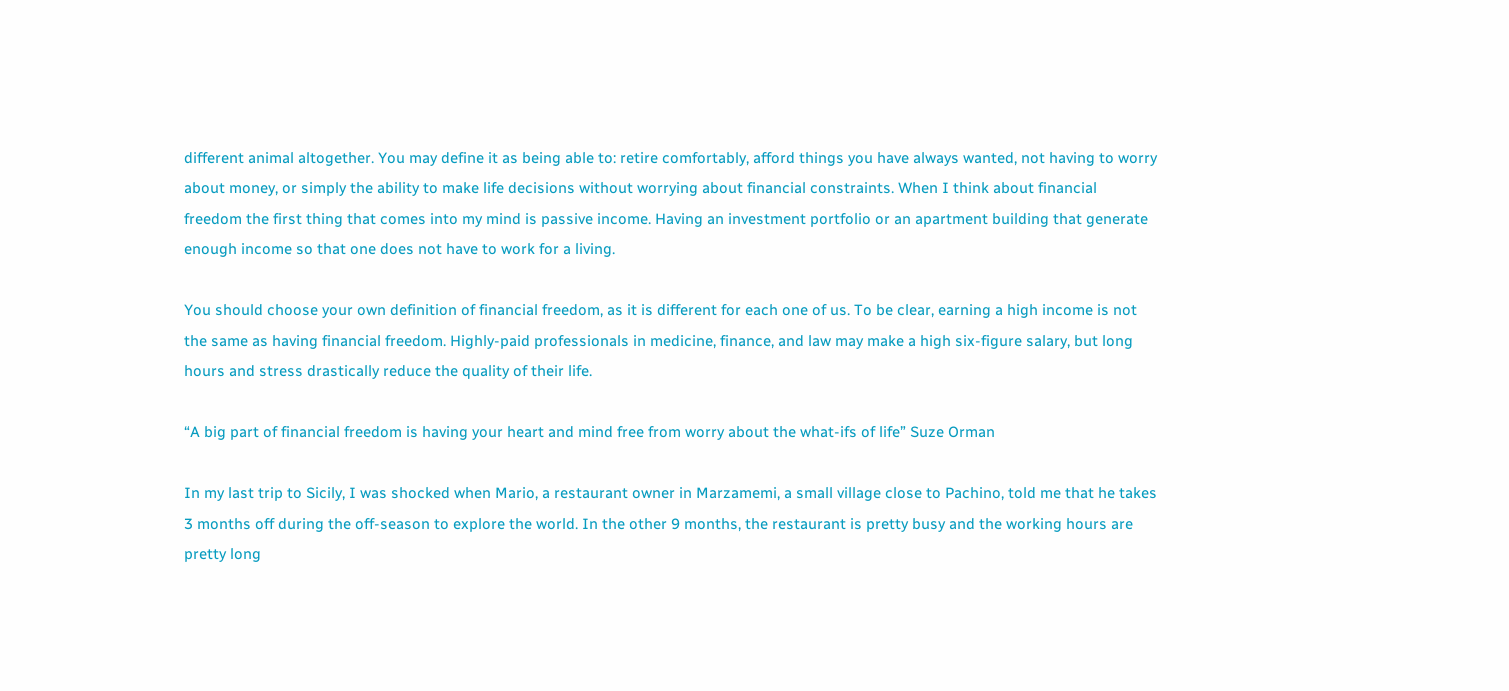different animal altogether. You may define it as being able to: retire comfortably, afford things you have always wanted, not having to worry about money, or simply the ability to make life decisions without worrying about financial constraints. When I think about financial freedom the first thing that comes into my mind is passive income. Having an investment portfolio or an apartment building that generate enough income so that one does not have to work for a living.

You should choose your own definition of financial freedom, as it is different for each one of us. To be clear, earning a high income is not the same as having financial freedom. Highly-paid professionals in medicine, finance, and law may make a high six-figure salary, but long hours and stress drastically reduce the quality of their life.

“A big part of financial freedom is having your heart and mind free from worry about the what-ifs of life” Suze Orman

In my last trip to Sicily, I was shocked when Mario, a restaurant owner in Marzamemi, a small village close to Pachino, told me that he takes 3 months off during the off-season to explore the world. In the other 9 months, the restaurant is pretty busy and the working hours are pretty long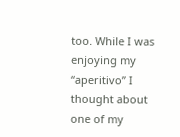too. While I was enjoying my “aperitivo” I thought about one of my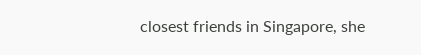closest friends in Singapore, she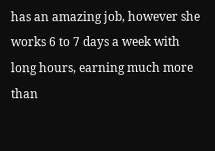has an amazing job, however she works 6 to 7 days a week with long hours, earning much more than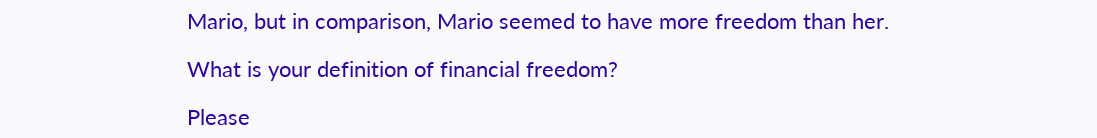Mario, but in comparison, Mario seemed to have more freedom than her.

What is your definition of financial freedom?

Please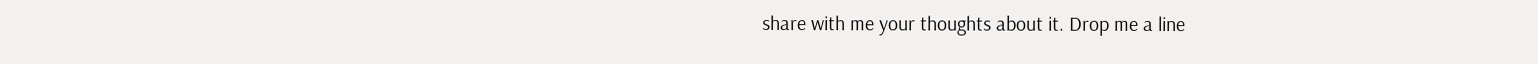share with me your thoughts about it. Drop me a line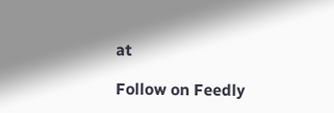at

Follow on Feedly